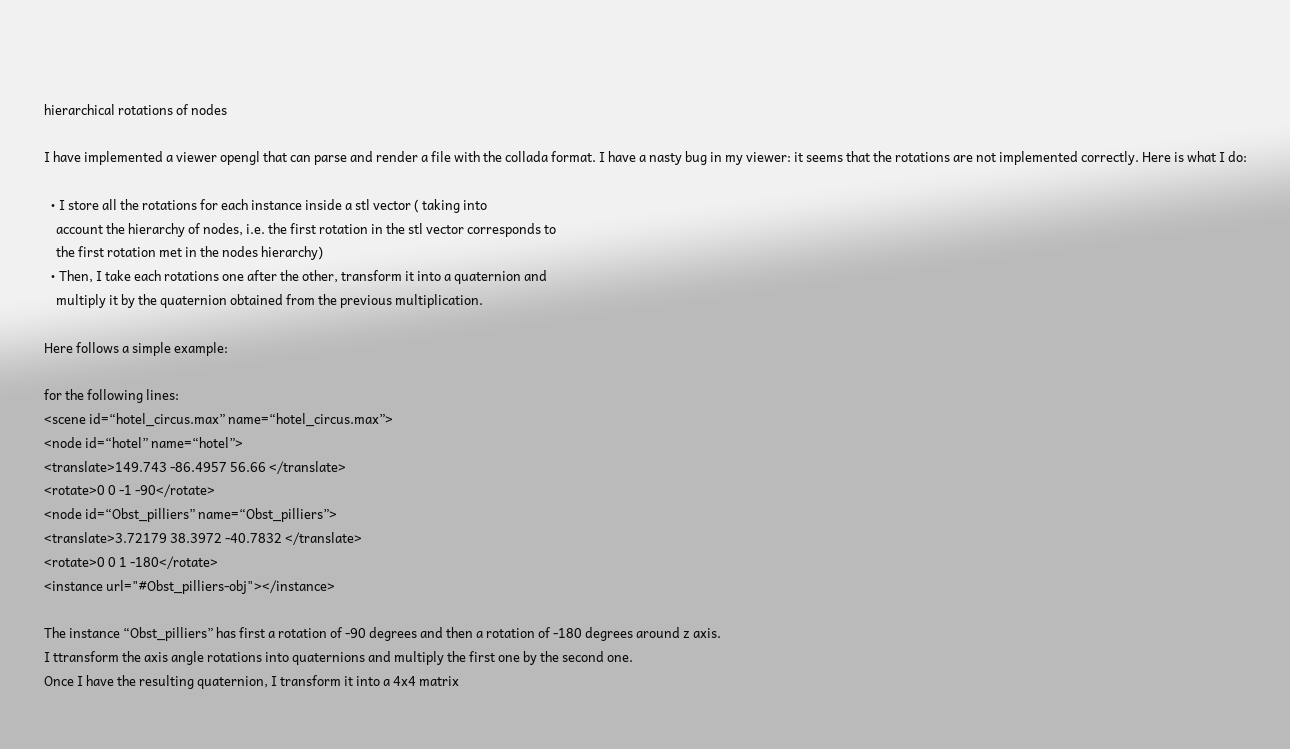hierarchical rotations of nodes

I have implemented a viewer opengl that can parse and render a file with the collada format. I have a nasty bug in my viewer: it seems that the rotations are not implemented correctly. Here is what I do:

  • I store all the rotations for each instance inside a stl vector ( taking into
    account the hierarchy of nodes, i.e. the first rotation in the stl vector corresponds to
    the first rotation met in the nodes hierarchy)
  • Then, I take each rotations one after the other, transform it into a quaternion and
    multiply it by the quaternion obtained from the previous multiplication.

Here follows a simple example:

for the following lines:
<scene id=“hotel_circus.max” name=“hotel_circus.max”>
<node id=“hotel” name=“hotel”>
<translate>149.743 -86.4957 56.66 </translate>
<rotate>0 0 -1 -90</rotate>
<node id=“Obst_pilliers” name=“Obst_pilliers”>
<translate>3.72179 38.3972 -40.7832 </translate>
<rotate>0 0 1 -180</rotate>
<instance url="#Obst_pilliers-obj"></instance>

The instance “Obst_pilliers” has first a rotation of -90 degrees and then a rotation of -180 degrees around z axis.
I ttransform the axis angle rotations into quaternions and multiply the first one by the second one.
Once I have the resulting quaternion, I transform it into a 4x4 matrix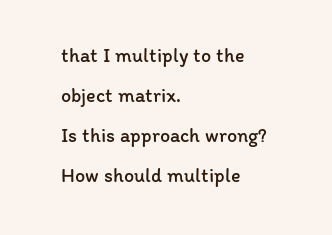that I multiply to the object matrix.
Is this approach wrong? How should multiple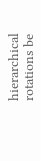hierarchical rotations be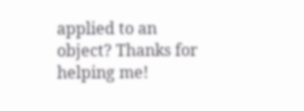applied to an object? Thanks for helping me!